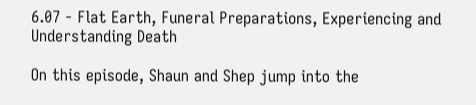6.07 - Flat Earth, Funeral Preparations, Experiencing and Understanding Death

On this episode, Shaun and Shep jump into the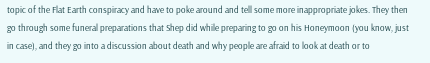topic of the Flat Earth conspiracy and have to poke around and tell some more inappropriate jokes. They then go through some funeral preparations that Shep did while preparing to go on his Honeymoon (you know, just in case), and they go into a discussion about death and why people are afraid to look at death or to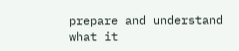prepare and understand what it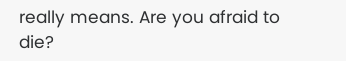really means. Are you afraid to die?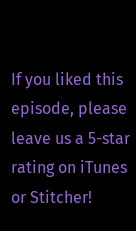If you liked this episode, please leave us a 5-star rating on iTunes or Stitcher!